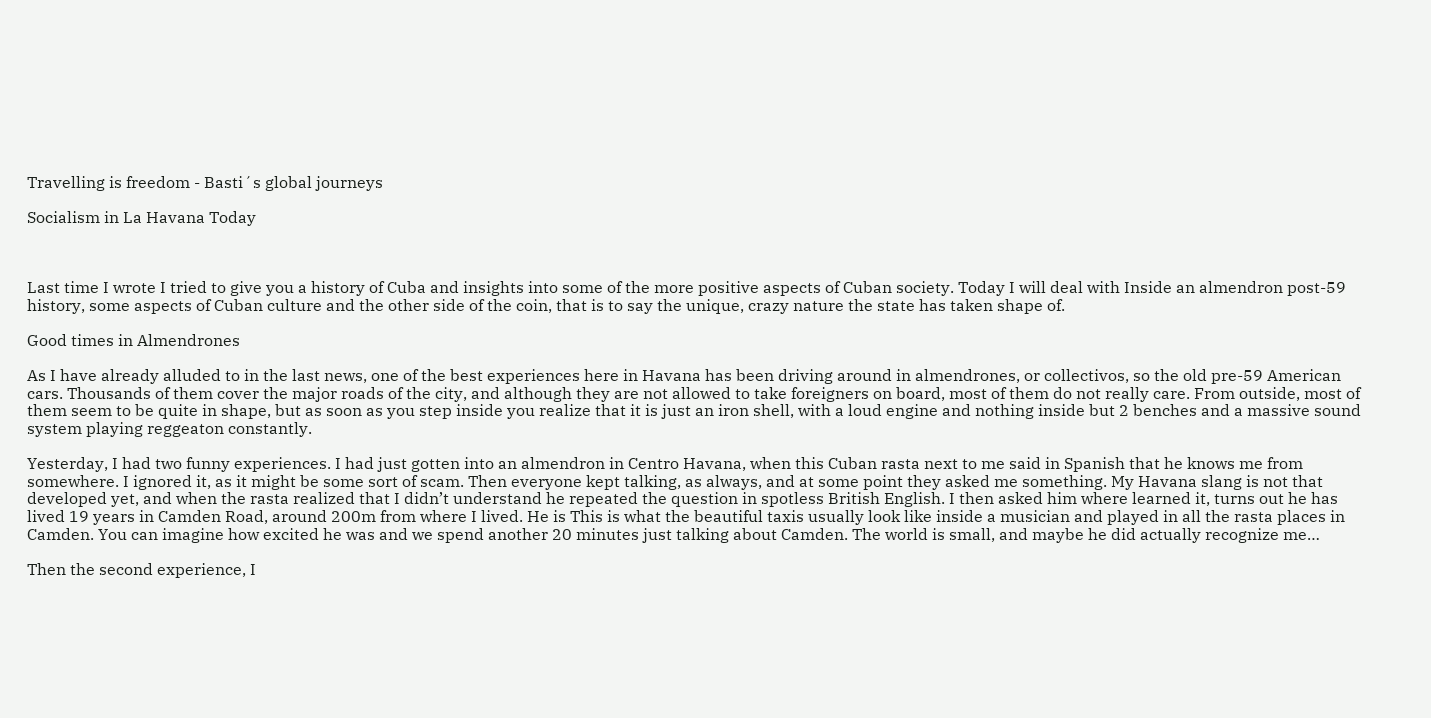Travelling is freedom - Basti´s global journeys

Socialism in La Havana Today



Last time I wrote I tried to give you a history of Cuba and insights into some of the more positive aspects of Cuban society. Today I will deal with Inside an almendron post-59 history, some aspects of Cuban culture and the other side of the coin, that is to say the unique, crazy nature the state has taken shape of.

Good times in Almendrones

As I have already alluded to in the last news, one of the best experiences here in Havana has been driving around in almendrones, or collectivos, so the old pre-59 American cars. Thousands of them cover the major roads of the city, and although they are not allowed to take foreigners on board, most of them do not really care. From outside, most of them seem to be quite in shape, but as soon as you step inside you realize that it is just an iron shell, with a loud engine and nothing inside but 2 benches and a massive sound system playing reggeaton constantly.

Yesterday, I had two funny experiences. I had just gotten into an almendron in Centro Havana, when this Cuban rasta next to me said in Spanish that he knows me from somewhere. I ignored it, as it might be some sort of scam. Then everyone kept talking, as always, and at some point they asked me something. My Havana slang is not that developed yet, and when the rasta realized that I didn’t understand he repeated the question in spotless British English. I then asked him where learned it, turns out he has lived 19 years in Camden Road, around 200m from where I lived. He is This is what the beautiful taxis usually look like inside a musician and played in all the rasta places in Camden. You can imagine how excited he was and we spend another 20 minutes just talking about Camden. The world is small, and maybe he did actually recognize me…

Then the second experience, I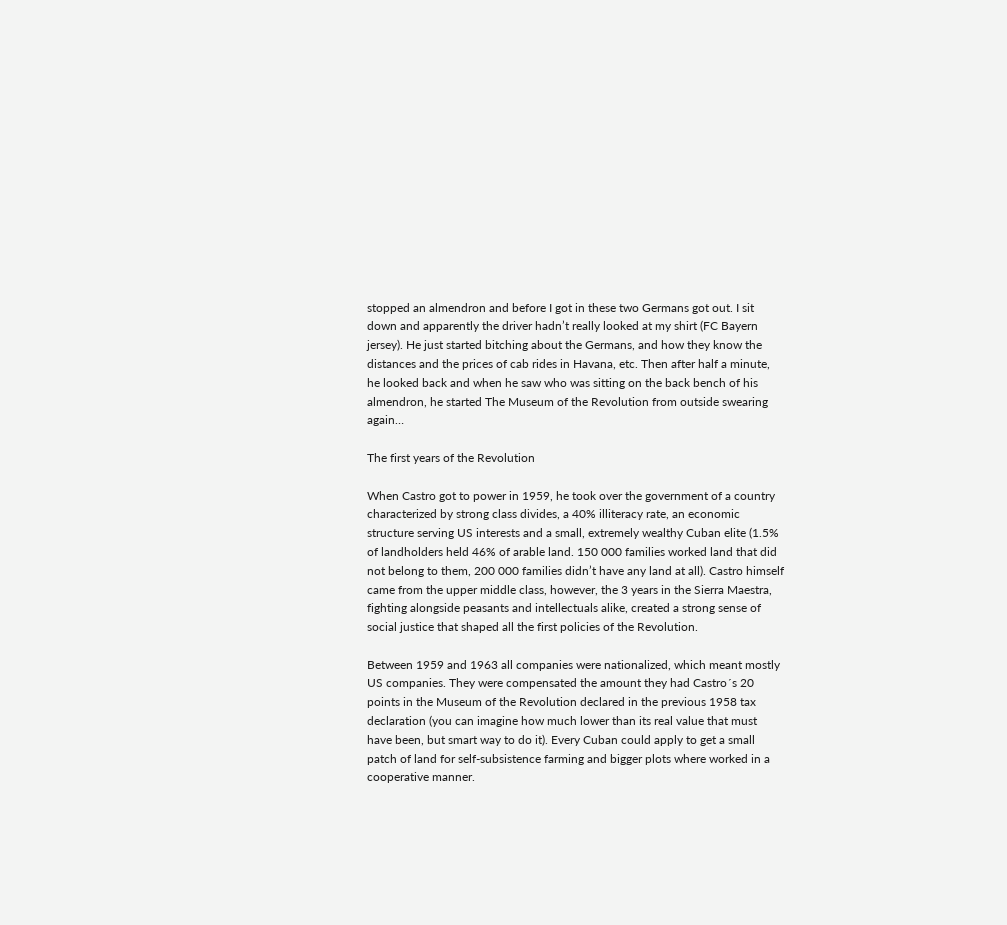stopped an almendron and before I got in these two Germans got out. I sit down and apparently the driver hadn’t really looked at my shirt (FC Bayern jersey). He just started bitching about the Germans, and how they know the distances and the prices of cab rides in Havana, etc. Then after half a minute, he looked back and when he saw who was sitting on the back bench of his almendron, he started The Museum of the Revolution from outside swearing again…

The first years of the Revolution

When Castro got to power in 1959, he took over the government of a country characterized by strong class divides, a 40% illiteracy rate, an economic structure serving US interests and a small, extremely wealthy Cuban elite (1.5% of landholders held 46% of arable land. 150 000 families worked land that did not belong to them, 200 000 families didn’t have any land at all). Castro himself came from the upper middle class, however, the 3 years in the Sierra Maestra, fighting alongside peasants and intellectuals alike, created a strong sense of social justice that shaped all the first policies of the Revolution.

Between 1959 and 1963 all companies were nationalized, which meant mostly US companies. They were compensated the amount they had Castro´s 20 points in the Museum of the Revolution declared in the previous 1958 tax declaration (you can imagine how much lower than its real value that must have been, but smart way to do it). Every Cuban could apply to get a small patch of land for self-subsistence farming and bigger plots where worked in a cooperative manner.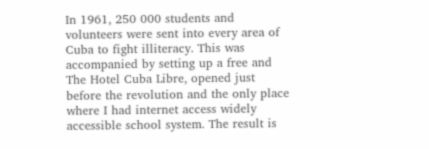In 1961, 250 000 students and volunteers were sent into every area of Cuba to fight illiteracy. This was accompanied by setting up a free and The Hotel Cuba Libre, opened just before the revolution and the only place where I had internet access widely accessible school system. The result is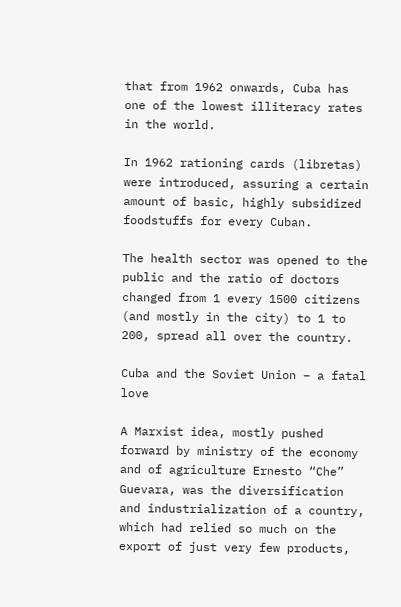that from 1962 onwards, Cuba has one of the lowest illiteracy rates in the world.

In 1962 rationing cards (libretas) were introduced, assuring a certain amount of basic, highly subsidized foodstuffs for every Cuban.

The health sector was opened to the public and the ratio of doctors changed from 1 every 1500 citizens (and mostly in the city) to 1 to 200, spread all over the country.

Cuba and the Soviet Union – a fatal love

A Marxist idea, mostly pushed forward by ministry of the economy and of agriculture Ernesto “Che” Guevara, was the diversification and industrialization of a country, which had relied so much on the export of just very few products,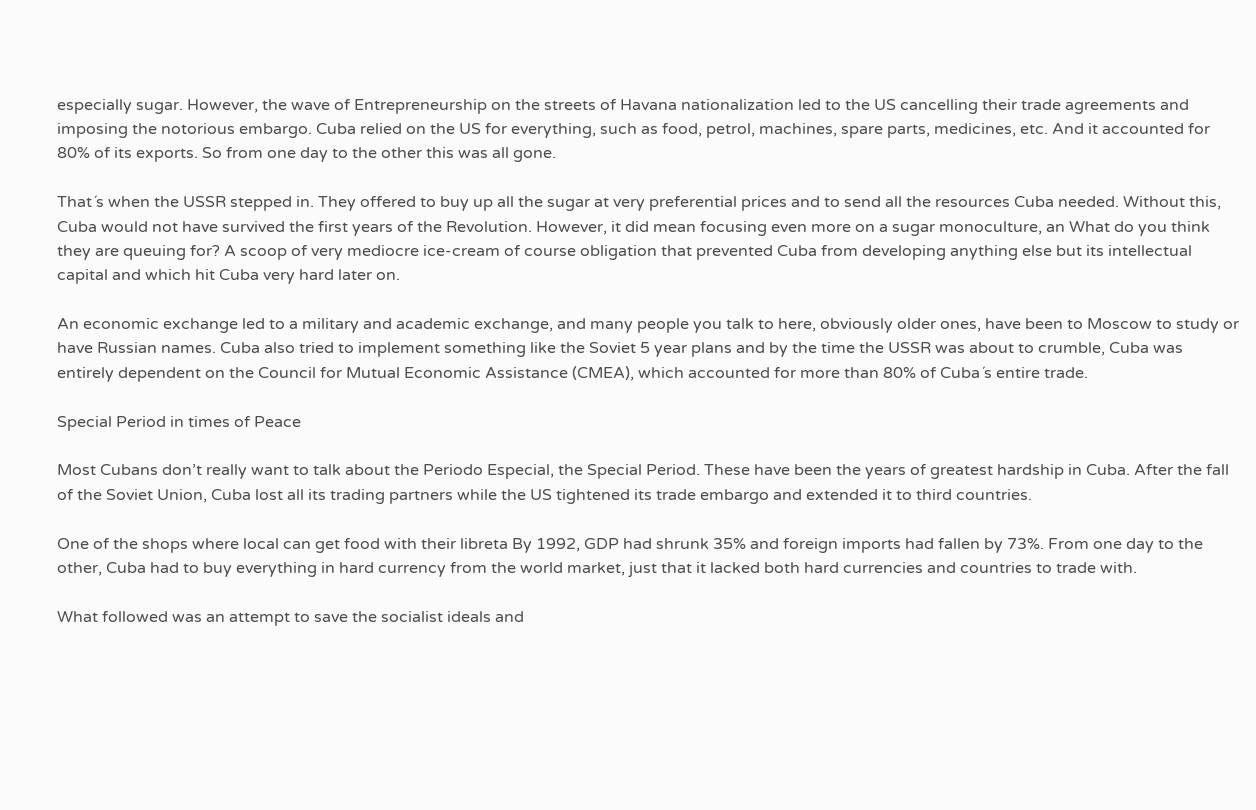especially sugar. However, the wave of Entrepreneurship on the streets of Havana nationalization led to the US cancelling their trade agreements and imposing the notorious embargo. Cuba relied on the US for everything, such as food, petrol, machines, spare parts, medicines, etc. And it accounted for 80% of its exports. So from one day to the other this was all gone.

That´s when the USSR stepped in. They offered to buy up all the sugar at very preferential prices and to send all the resources Cuba needed. Without this, Cuba would not have survived the first years of the Revolution. However, it did mean focusing even more on a sugar monoculture, an What do you think they are queuing for? A scoop of very mediocre ice-cream of course obligation that prevented Cuba from developing anything else but its intellectual capital and which hit Cuba very hard later on.

An economic exchange led to a military and academic exchange, and many people you talk to here, obviously older ones, have been to Moscow to study or have Russian names. Cuba also tried to implement something like the Soviet 5 year plans and by the time the USSR was about to crumble, Cuba was entirely dependent on the Council for Mutual Economic Assistance (CMEA), which accounted for more than 80% of Cuba´s entire trade.

Special Period in times of Peace

Most Cubans don’t really want to talk about the Periodo Especial, the Special Period. These have been the years of greatest hardship in Cuba. After the fall of the Soviet Union, Cuba lost all its trading partners while the US tightened its trade embargo and extended it to third countries.

One of the shops where local can get food with their libreta By 1992, GDP had shrunk 35% and foreign imports had fallen by 73%. From one day to the other, Cuba had to buy everything in hard currency from the world market, just that it lacked both hard currencies and countries to trade with.

What followed was an attempt to save the socialist ideals and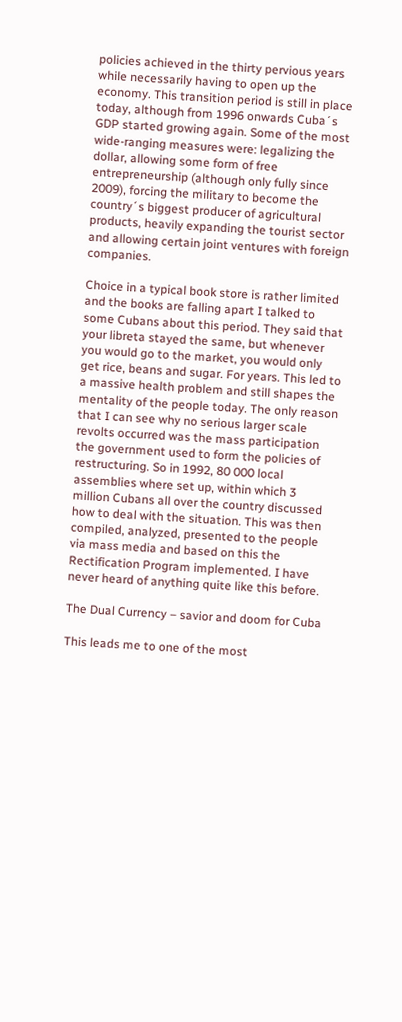policies achieved in the thirty pervious years while necessarily having to open up the economy. This transition period is still in place today, although from 1996 onwards Cuba´s GDP started growing again. Some of the most wide-ranging measures were: legalizing the dollar, allowing some form of free entrepreneurship (although only fully since 2009), forcing the military to become the country´s biggest producer of agricultural products, heavily expanding the tourist sector and allowing certain joint ventures with foreign  companies.

Choice in a typical book store is rather limited and the books are falling apart I talked to some Cubans about this period. They said that your libreta stayed the same, but whenever you would go to the market, you would only get rice, beans and sugar. For years. This led to a massive health problem and still shapes the mentality of the people today. The only reason that I can see why no serious larger scale revolts occurred was the mass participation the government used to form the policies of restructuring. So in 1992, 80 000 local assemblies where set up, within which 3 million Cubans all over the country discussed how to deal with the situation. This was then compiled, analyzed, presented to the people via mass media and based on this the Rectification Program implemented. I have never heard of anything quite like this before.

The Dual Currency – savior and doom for Cuba

This leads me to one of the most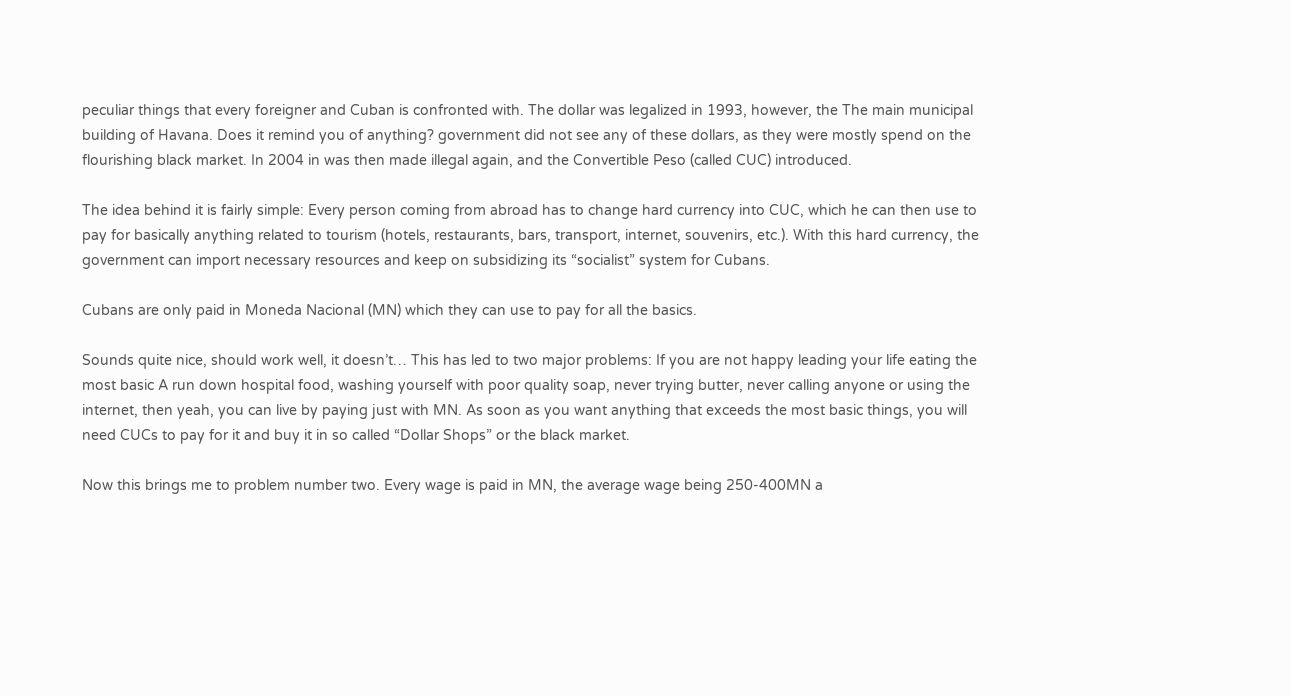peculiar things that every foreigner and Cuban is confronted with. The dollar was legalized in 1993, however, the The main municipal building of Havana. Does it remind you of anything? government did not see any of these dollars, as they were mostly spend on the flourishing black market. In 2004 in was then made illegal again, and the Convertible Peso (called CUC) introduced.

The idea behind it is fairly simple: Every person coming from abroad has to change hard currency into CUC, which he can then use to pay for basically anything related to tourism (hotels, restaurants, bars, transport, internet, souvenirs, etc.). With this hard currency, the government can import necessary resources and keep on subsidizing its “socialist” system for Cubans.

Cubans are only paid in Moneda Nacional (MN) which they can use to pay for all the basics.

Sounds quite nice, should work well, it doesn’t… This has led to two major problems: If you are not happy leading your life eating the most basic A run down hospital food, washing yourself with poor quality soap, never trying butter, never calling anyone or using the internet, then yeah, you can live by paying just with MN. As soon as you want anything that exceeds the most basic things, you will need CUCs to pay for it and buy it in so called “Dollar Shops” or the black market.

Now this brings me to problem number two. Every wage is paid in MN, the average wage being 250-400MN a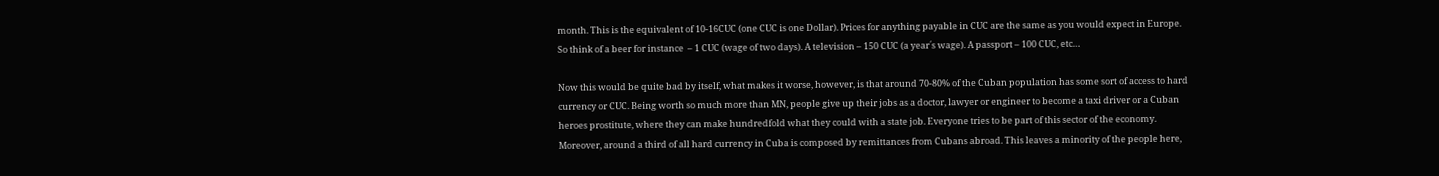month. This is the equivalent of 10-16CUC (one CUC is one Dollar). Prices for anything payable in CUC are the same as you would expect in Europe. So think of a beer for instance  – 1 CUC (wage of two days). A television – 150 CUC (a year´s wage). A passport – 100 CUC, etc…

Now this would be quite bad by itself, what makes it worse, however, is that around 70-80% of the Cuban population has some sort of access to hard currency or CUC. Being worth so much more than MN, people give up their jobs as a doctor, lawyer or engineer to become a taxi driver or a Cuban heroes prostitute, where they can make hundredfold what they could with a state job. Everyone tries to be part of this sector of the economy. Moreover, around a third of all hard currency in Cuba is composed by remittances from Cubans abroad. This leaves a minority of the people here,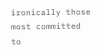ironically those most committed to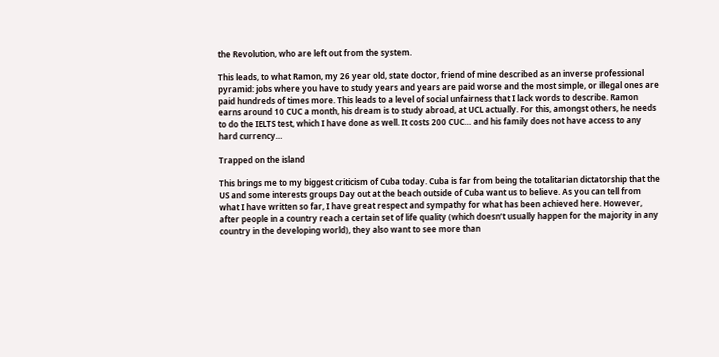the Revolution, who are left out from the system.

This leads, to what Ramon, my 26 year old, state doctor, friend of mine described as an inverse professional pyramid: jobs where you have to study years and years are paid worse and the most simple, or illegal ones are paid hundreds of times more. This leads to a level of social unfairness that I lack words to describe. Ramon earns around 10 CUC a month, his dream is to study abroad, at UCL actually. For this, amongst others, he needs to do the IELTS test, which I have done as well. It costs 200 CUC… and his family does not have access to any hard currency…

Trapped on the island

This brings me to my biggest criticism of Cuba today. Cuba is far from being the totalitarian dictatorship that the US and some interests groups Day out at the beach outside of Cuba want us to believe. As you can tell from what I have written so far, I have great respect and sympathy for what has been achieved here. However, after people in a country reach a certain set of life quality (which doesn’t usually happen for the majority in any country in the developing world), they also want to see more than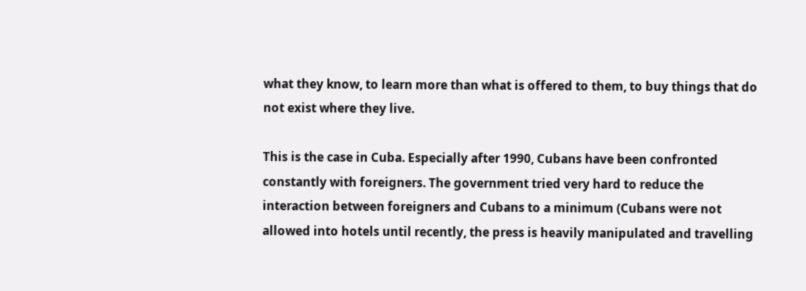what they know, to learn more than what is offered to them, to buy things that do not exist where they live.

This is the case in Cuba. Especially after 1990, Cubans have been confronted constantly with foreigners. The government tried very hard to reduce the interaction between foreigners and Cubans to a minimum (Cubans were not allowed into hotels until recently, the press is heavily manipulated and travelling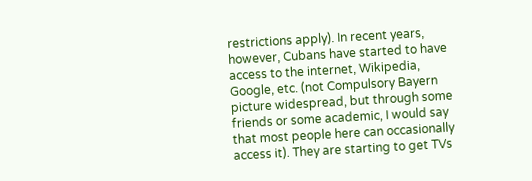restrictions apply). In recent years, however, Cubans have started to have access to the internet, Wikipedia, Google, etc. (not Compulsory Bayern picture widespread, but through some friends or some academic, I would say that most people here can occasionally access it). They are starting to get TVs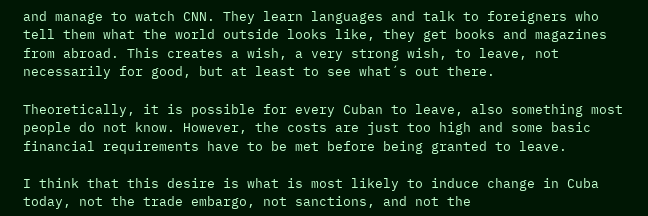and manage to watch CNN. They learn languages and talk to foreigners who tell them what the world outside looks like, they get books and magazines from abroad. This creates a wish, a very strong wish, to leave, not necessarily for good, but at least to see what´s out there.

Theoretically, it is possible for every Cuban to leave, also something most people do not know. However, the costs are just too high and some basic financial requirements have to be met before being granted to leave.

I think that this desire is what is most likely to induce change in Cuba today, not the trade embargo, not sanctions, and not the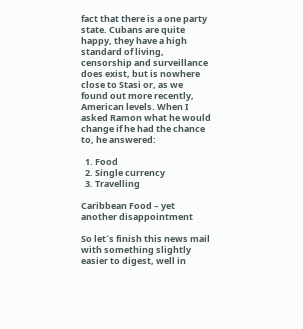fact that there is a one party state. Cubans are quite happy, they have a high standard of living, censorship and surveillance does exist, but is nowhere close to Stasi or, as we found out more recently, American levels. When I asked Ramon what he would change if he had the chance to, he answered:

  1. Food
  2. Single currency
  3. Travelling

Caribbean Food – yet another disappointment

So let´s finish this news mail with something slightly easier to digest, well in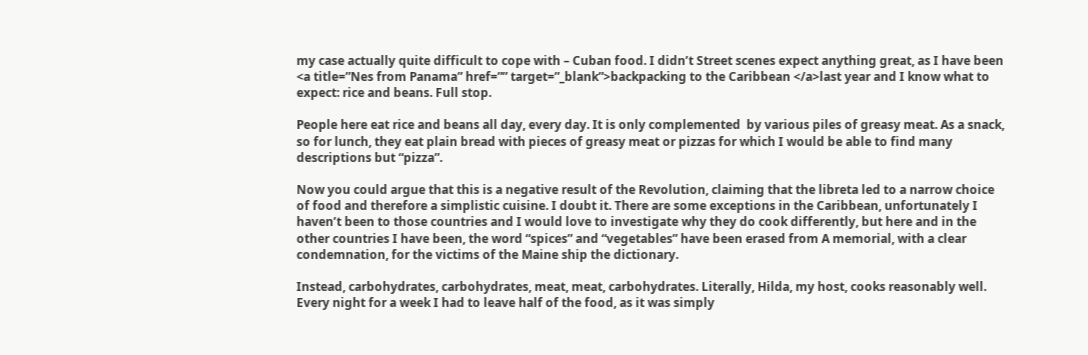my case actually quite difficult to cope with – Cuban food. I didn’t Street scenes expect anything great, as I have been <a title=”Nes from Panama” href=”” target=”_blank”>backpacking to the Caribbean </a>last year and I know what to expect: rice and beans. Full stop.

People here eat rice and beans all day, every day. It is only complemented  by various piles of greasy meat. As a snack, so for lunch, they eat plain bread with pieces of greasy meat or pizzas for which I would be able to find many descriptions but “pizza”.

Now you could argue that this is a negative result of the Revolution, claiming that the libreta led to a narrow choice of food and therefore a simplistic cuisine. I doubt it. There are some exceptions in the Caribbean, unfortunately I haven’t been to those countries and I would love to investigate why they do cook differently, but here and in the other countries I have been, the word “spices” and “vegetables” have been erased from A memorial, with a clear condemnation, for the victims of the Maine ship the dictionary.

Instead, carbohydrates, carbohydrates, meat, meat, carbohydrates. Literally, Hilda, my host, cooks reasonably well. Every night for a week I had to leave half of the food, as it was simply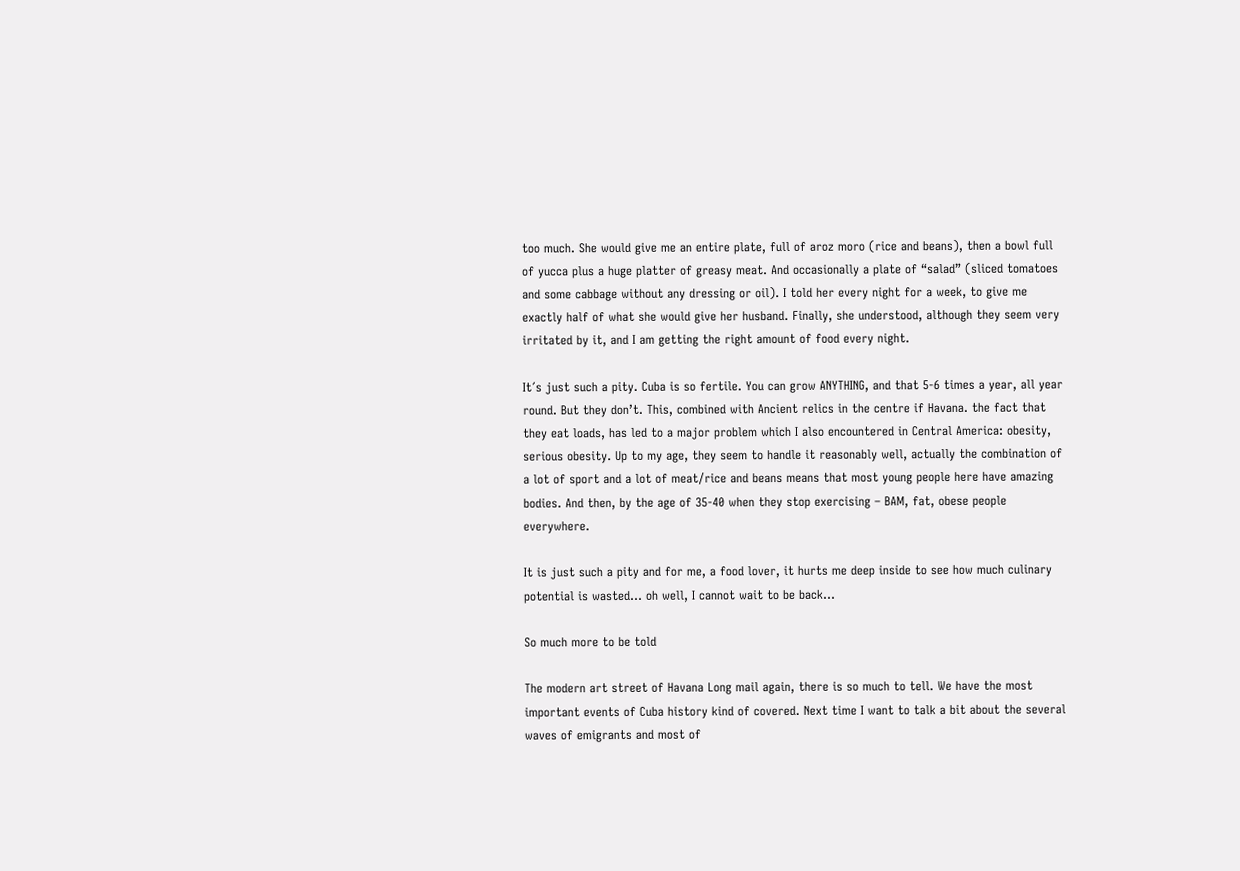too much. She would give me an entire plate, full of aroz moro (rice and beans), then a bowl full of yucca plus a huge platter of greasy meat. And occasionally a plate of “salad” (sliced tomatoes and some cabbage without any dressing or oil). I told her every night for a week, to give me exactly half of what she would give her husband. Finally, she understood, although they seem very irritated by it, and I am getting the right amount of food every night.

It´s just such a pity. Cuba is so fertile. You can grow ANYTHING, and that 5-6 times a year, all year round. But they don’t. This, combined with Ancient relics in the centre if Havana. the fact that they eat loads, has led to a major problem which I also encountered in Central America: obesity, serious obesity. Up to my age, they seem to handle it reasonably well, actually the combination of a lot of sport and a lot of meat/rice and beans means that most young people here have amazing bodies. And then, by the age of 35-40 when they stop exercising – BAM, fat, obese people everywhere.

It is just such a pity and for me, a food lover, it hurts me deep inside to see how much culinary potential is wasted… oh well, I cannot wait to be back…

So much more to be told

The modern art street of Havana Long mail again, there is so much to tell. We have the most important events of Cuba history kind of covered. Next time I want to talk a bit about the several waves of emigrants and most of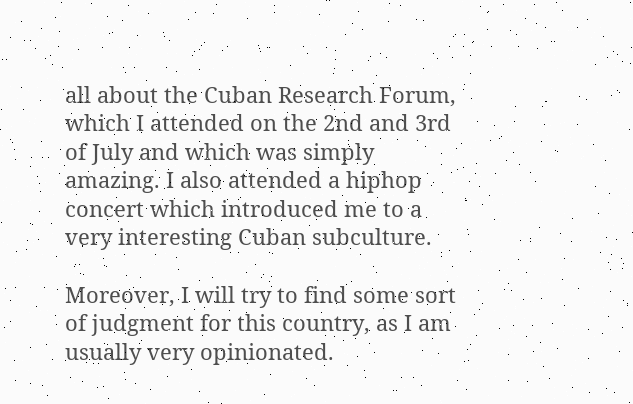all about the Cuban Research Forum, which I attended on the 2nd and 3rd of July and which was simply amazing. I also attended a hiphop concert which introduced me to a very interesting Cuban subculture.

Moreover, I will try to find some sort of judgment for this country, as I am usually very opinionated.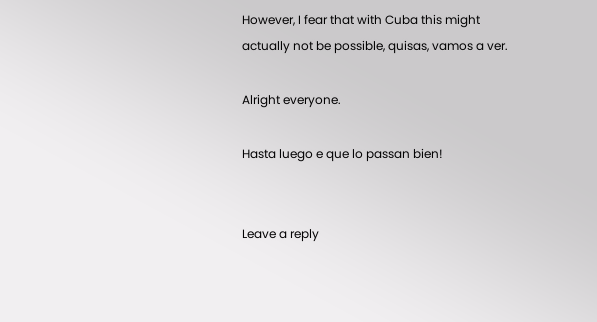However, I fear that with Cuba this might actually not be possible, quisas, vamos a ver.

Alright everyone.

Hasta luego e que lo passan bien!


Leave a reply